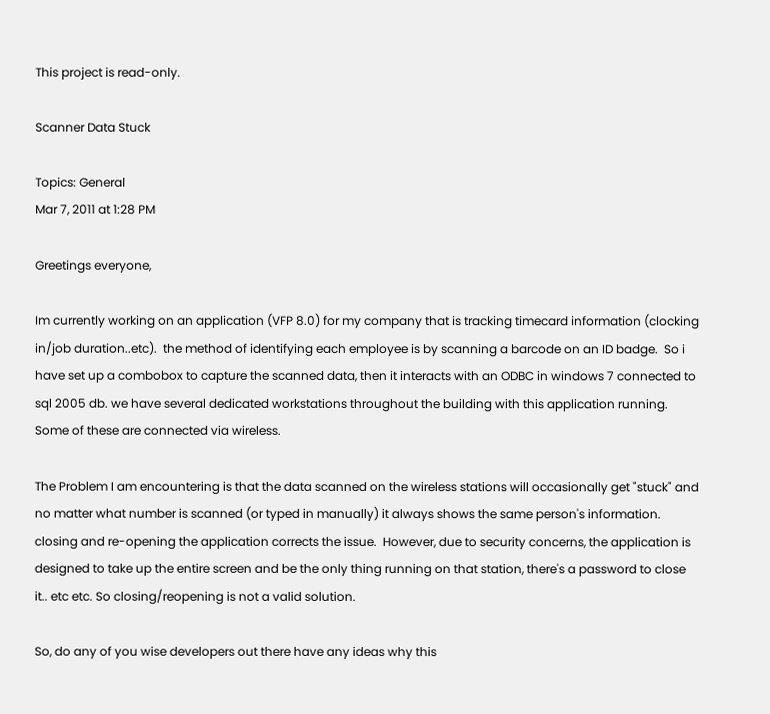This project is read-only.

Scanner Data Stuck

Topics: General
Mar 7, 2011 at 1:28 PM

Greetings everyone,

Im currently working on an application (VFP 8.0) for my company that is tracking timecard information (clocking in/job duration..etc).  the method of identifying each employee is by scanning a barcode on an ID badge.  So i have set up a combobox to capture the scanned data, then it interacts with an ODBC in windows 7 connected to sql 2005 db. we have several dedicated workstations throughout the building with this application running.  Some of these are connected via wireless.

The Problem I am encountering is that the data scanned on the wireless stations will occasionally get "stuck" and no matter what number is scanned (or typed in manually) it always shows the same person's information.  closing and re-opening the application corrects the issue.  However, due to security concerns, the application is designed to take up the entire screen and be the only thing running on that station, there's a password to close it.. etc etc. So closing/reopening is not a valid solution.

So, do any of you wise developers out there have any ideas why this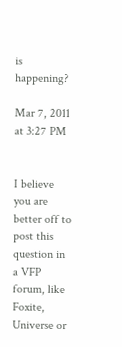is happening?

Mar 7, 2011 at 3:27 PM


I believe you are better off to post this question in a VFP forum, like Foxite, Universe or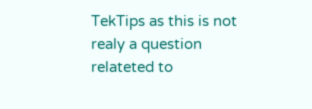TekTips as this is not realy a question relateted to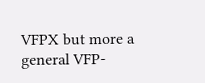VFPX but more a general VFP-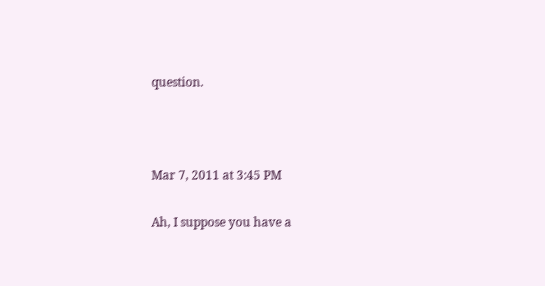question.



Mar 7, 2011 at 3:45 PM

Ah, I suppose you have a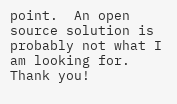point.  An open source solution is probably not what I am looking for.  Thank you!